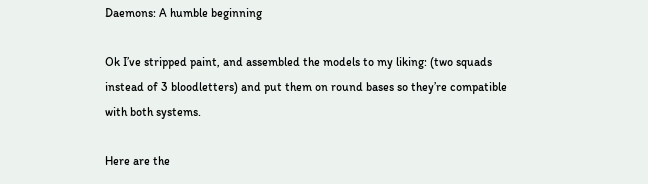Daemons: A humble beginning

Ok I’ve stripped paint, and assembled the models to my liking: (two squads instead of 3 bloodletters) and put them on round bases so they’re compatible with both systems.

Here are the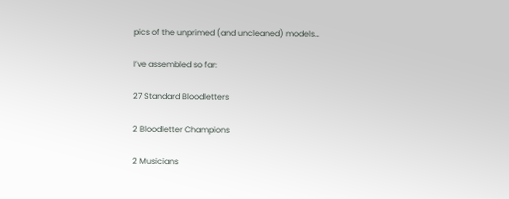pics of the unprimed (and uncleaned) models…

I’ve assembled so far:

27 Standard Bloodletters

2 Bloodletter Champions

2 Musicians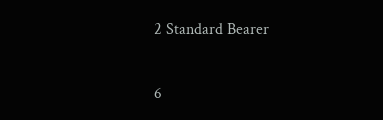2 Standard Bearer

6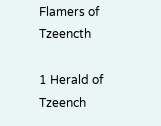Flamers of Tzeencth

1 Herald of Tzeench